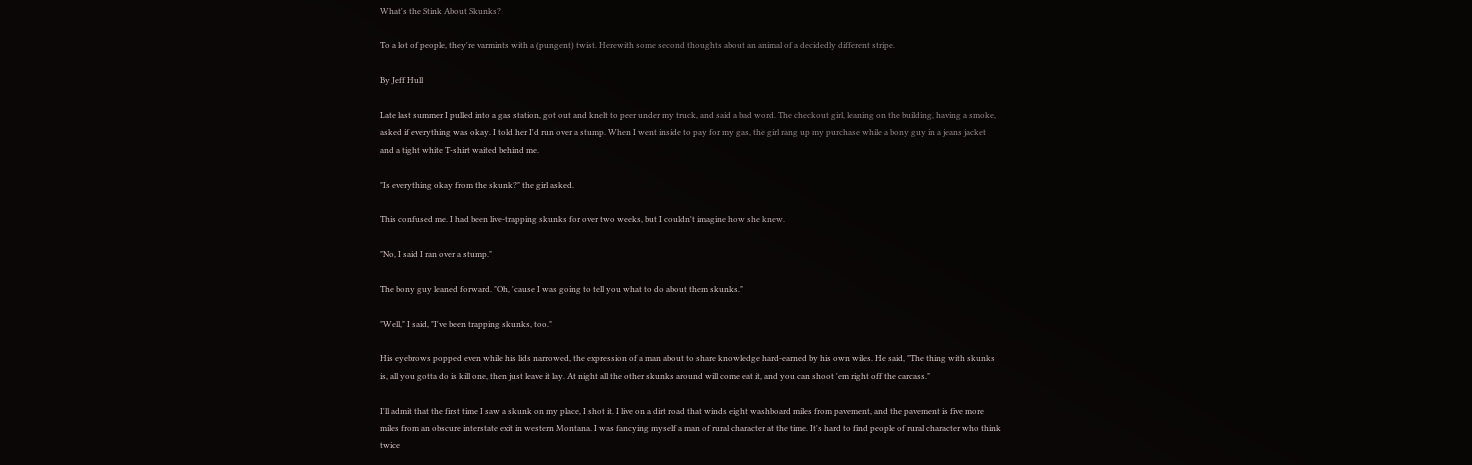What's the Stink About Skunks?

To a lot of people, they're varmints with a (pungent) twist. Herewith some second thoughts about an animal of a decidedly different stripe.

By Jeff Hull

Late last summer I pulled into a gas station, got out and knelt to peer under my truck, and said a bad word. The checkout girl, leaning on the building, having a smoke, asked if everything was okay. I told her I'd run over a stump. When I went inside to pay for my gas, the girl rang up my purchase while a bony guy in a jeans jacket and a tight white T-shirt waited behind me.

"Is everything okay from the skunk?" the girl asked.

This confused me. I had been live-trapping skunks for over two weeks, but I couldn't imagine how she knew.

"No, I said I ran over a stump."

The bony guy leaned forward. "Oh, 'cause I was going to tell you what to do about them skunks."

"Well," I said, "I've been trapping skunks, too."

His eyebrows popped even while his lids narrowed, the expression of a man about to share knowledge hard-earned by his own wiles. He said, "The thing with skunks is, all you gotta do is kill one, then just leave it lay. At night all the other skunks around will come eat it, and you can shoot 'em right off the carcass."

I'll admit that the first time I saw a skunk on my place, I shot it. I live on a dirt road that winds eight washboard miles from pavement, and the pavement is five more miles from an obscure interstate exit in western Montana. I was fancying myself a man of rural character at the time. It's hard to find people of rural character who think twice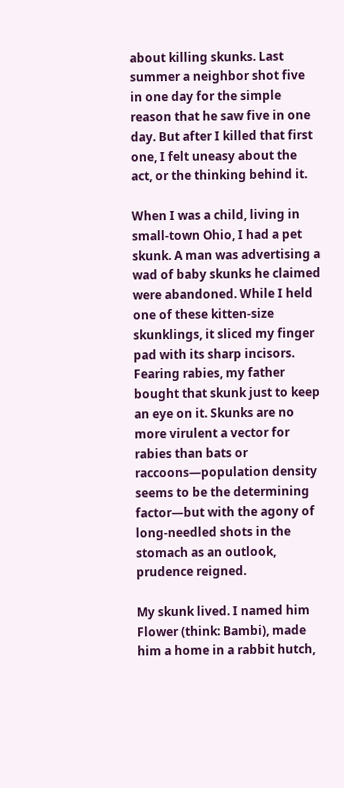about killing skunks. Last summer a neighbor shot five in one day for the simple reason that he saw five in one day. But after I killed that first one, I felt uneasy about the act, or the thinking behind it.

When I was a child, living in small-town Ohio, I had a pet skunk. A man was advertising a wad of baby skunks he claimed were abandoned. While I held one of these kitten-size skunklings, it sliced my finger pad with its sharp incisors. Fearing rabies, my father bought that skunk just to keep an eye on it. Skunks are no more virulent a vector for rabies than bats or raccoons—population density seems to be the determining factor—but with the agony of long-needled shots in the stomach as an outlook, prudence reigned.

My skunk lived. I named him Flower (think: Bambi), made him a home in a rabbit hutch,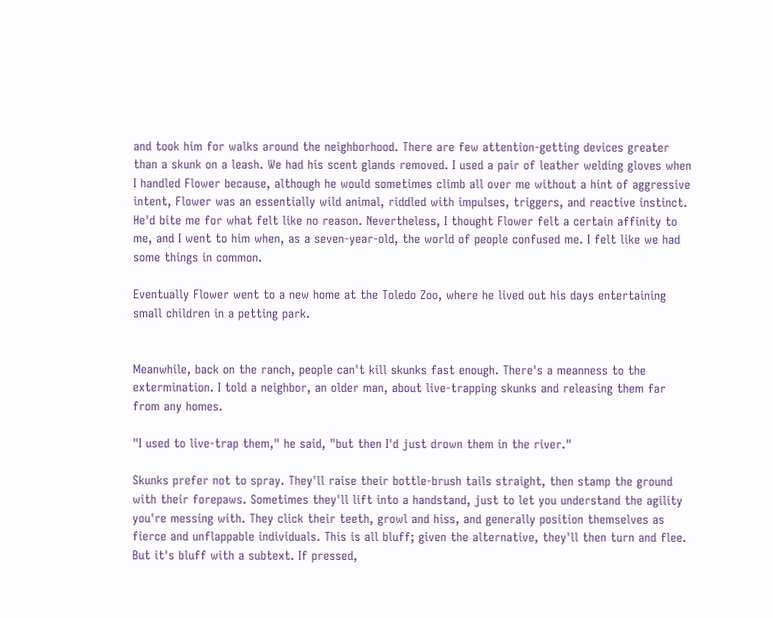and took him for walks around the neighborhood. There are few attention-getting devices greater than a skunk on a leash. We had his scent glands removed. I used a pair of leather welding gloves when I handled Flower because, although he would sometimes climb all over me without a hint of aggressive intent, Flower was an essentially wild animal, riddled with impulses, triggers, and reactive instinct. He'd bite me for what felt like no reason. Nevertheless, I thought Flower felt a certain affinity to me, and I went to him when, as a seven-year-old, the world of people confused me. I felt like we had some things in common.

Eventually Flower went to a new home at the Toledo Zoo, where he lived out his days entertaining small children in a petting park.


Meanwhile, back on the ranch, people can't kill skunks fast enough. There's a meanness to the extermination. I told a neighbor, an older man, about live-trapping skunks and releasing them far from any homes.

"I used to live-trap them," he said, "but then I'd just drown them in the river."

Skunks prefer not to spray. They'll raise their bottle-brush tails straight, then stamp the ground with their forepaws. Sometimes they'll lift into a handstand, just to let you understand the agility you're messing with. They click their teeth, growl and hiss, and generally position themselves as fierce and unflappable individuals. This is all bluff; given the alternative, they'll then turn and flee. But it's bluff with a subtext. If pressed,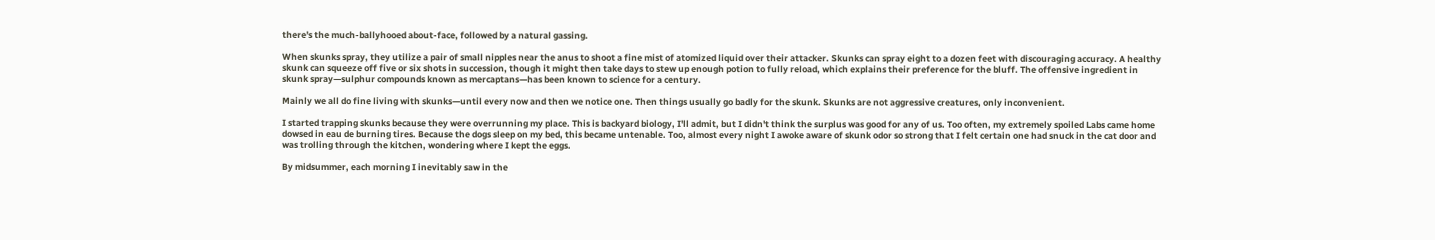there's the much-ballyhooed about-face, followed by a natural gassing.

When skunks spray, they utilize a pair of small nipples near the anus to shoot a fine mist of atomized liquid over their attacker. Skunks can spray eight to a dozen feet with discouraging accuracy. A healthy skunk can squeeze off five or six shots in succession, though it might then take days to stew up enough potion to fully reload, which explains their preference for the bluff. The offensive ingredient in skunk spray—sulphur compounds known as mercaptans—has been known to science for a century.

Mainly we all do fine living with skunks—until every now and then we notice one. Then things usually go badly for the skunk. Skunks are not aggressive creatures, only inconvenient.

I started trapping skunks because they were overrunning my place. This is backyard biology, I'll admit, but I didn't think the surplus was good for any of us. Too often, my extremely spoiled Labs came home dowsed in eau de burning tires. Because the dogs sleep on my bed, this became untenable. Too, almost every night I awoke aware of skunk odor so strong that I felt certain one had snuck in the cat door and was trolling through the kitchen, wondering where I kept the eggs.

By midsummer, each morning I inevitably saw in the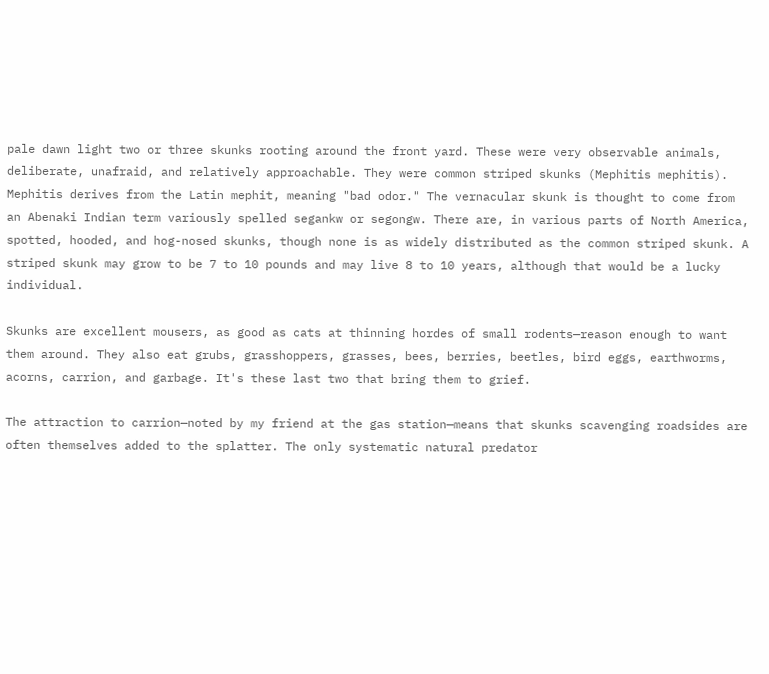pale dawn light two or three skunks rooting around the front yard. These were very observable animals, deliberate, unafraid, and relatively approachable. They were common striped skunks (Mephitis mephitis). Mephitis derives from the Latin mephit, meaning "bad odor." The vernacular skunk is thought to come from an Abenaki Indian term variously spelled segankw or segongw. There are, in various parts of North America, spotted, hooded, and hog-nosed skunks, though none is as widely distributed as the common striped skunk. A striped skunk may grow to be 7 to 10 pounds and may live 8 to 10 years, although that would be a lucky individual.

Skunks are excellent mousers, as good as cats at thinning hordes of small rodents—reason enough to want them around. They also eat grubs, grasshoppers, grasses, bees, berries, beetles, bird eggs, earthworms, acorns, carrion, and garbage. It's these last two that bring them to grief.

The attraction to carrion—noted by my friend at the gas station—means that skunks scavenging roadsides are often themselves added to the splatter. The only systematic natural predator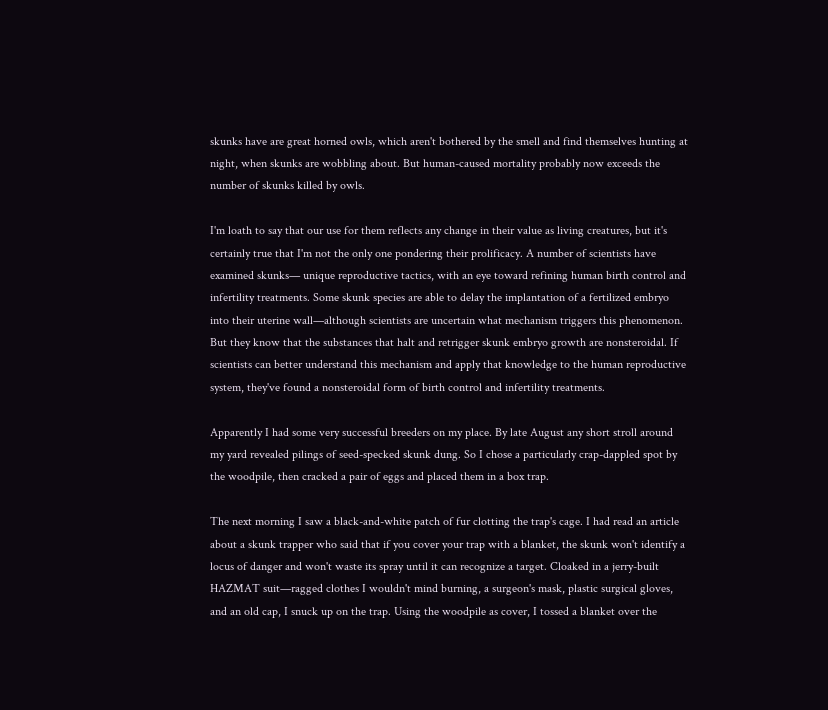skunks have are great horned owls, which aren't bothered by the smell and find themselves hunting at night, when skunks are wobbling about. But human-caused mortality probably now exceeds the number of skunks killed by owls.

I'm loath to say that our use for them reflects any change in their value as living creatures, but it's certainly true that I'm not the only one pondering their prolificacy. A number of scientists have examined skunks— unique reproductive tactics, with an eye toward refining human birth control and infertility treatments. Some skunk species are able to delay the implantation of a fertilized embryo into their uterine wall—although scientists are uncertain what mechanism triggers this phenomenon. But they know that the substances that halt and retrigger skunk embryo growth are nonsteroidal. If scientists can better understand this mechanism and apply that knowledge to the human reproductive system, they've found a nonsteroidal form of birth control and infertility treatments.

Apparently I had some very successful breeders on my place. By late August any short stroll around my yard revealed pilings of seed-specked skunk dung. So I chose a particularly crap-dappled spot by the woodpile, then cracked a pair of eggs and placed them in a box trap.

The next morning I saw a black-and-white patch of fur clotting the trap's cage. I had read an article about a skunk trapper who said that if you cover your trap with a blanket, the skunk won't identify a locus of danger and won't waste its spray until it can recognize a target. Cloaked in a jerry-built HAZMAT suit—ragged clothes I wouldn't mind burning, a surgeon's mask, plastic surgical gloves, and an old cap, I snuck up on the trap. Using the woodpile as cover, I tossed a blanket over the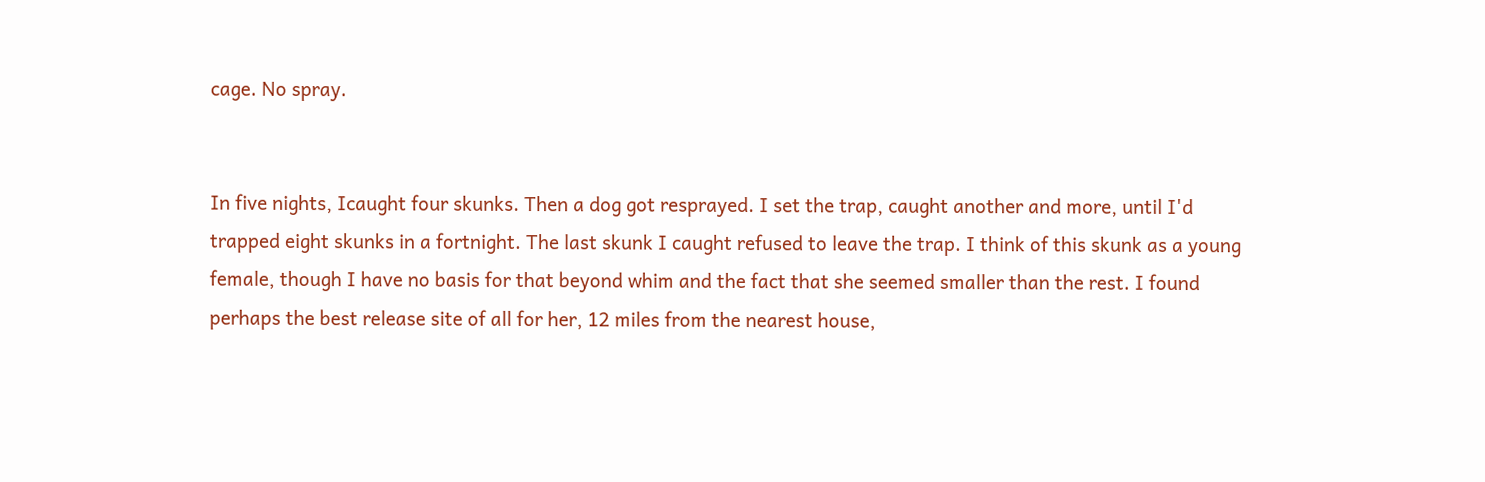cage. No spray.


In five nights, Icaught four skunks. Then a dog got resprayed. I set the trap, caught another and more, until I'd trapped eight skunks in a fortnight. The last skunk I caught refused to leave the trap. I think of this skunk as a young female, though I have no basis for that beyond whim and the fact that she seemed smaller than the rest. I found perhaps the best release site of all for her, 12 miles from the nearest house,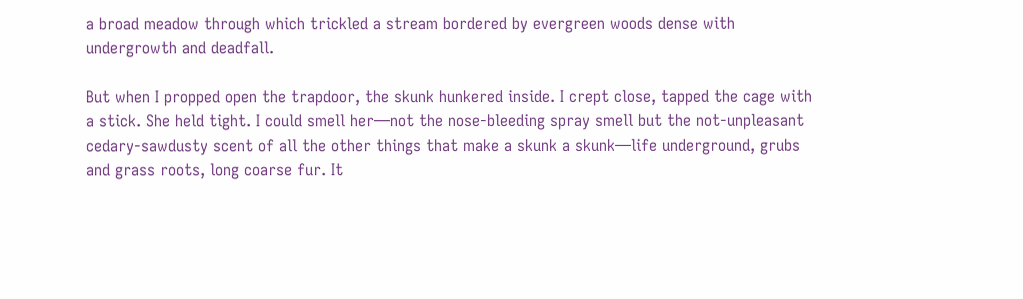a broad meadow through which trickled a stream bordered by evergreen woods dense with undergrowth and deadfall.

But when I propped open the trapdoor, the skunk hunkered inside. I crept close, tapped the cage with a stick. She held tight. I could smell her—not the nose-bleeding spray smell but the not-unpleasant cedary-sawdusty scent of all the other things that make a skunk a skunk—life underground, grubs and grass roots, long coarse fur. It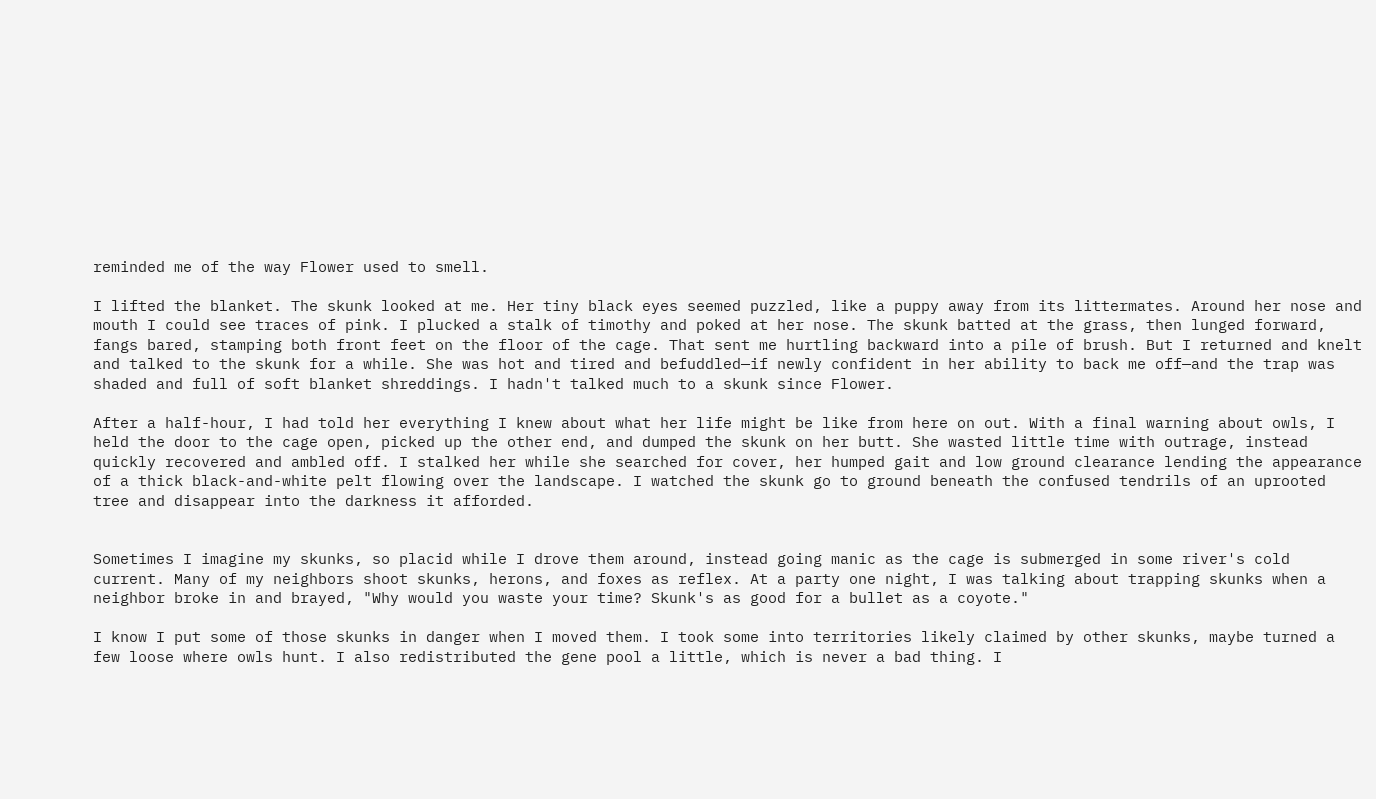reminded me of the way Flower used to smell.

I lifted the blanket. The skunk looked at me. Her tiny black eyes seemed puzzled, like a puppy away from its littermates. Around her nose and mouth I could see traces of pink. I plucked a stalk of timothy and poked at her nose. The skunk batted at the grass, then lunged forward, fangs bared, stamping both front feet on the floor of the cage. That sent me hurtling backward into a pile of brush. But I returned and knelt and talked to the skunk for a while. She was hot and tired and befuddled—if newly confident in her ability to back me off—and the trap was shaded and full of soft blanket shreddings. I hadn't talked much to a skunk since Flower.

After a half-hour, I had told her everything I knew about what her life might be like from here on out. With a final warning about owls, I held the door to the cage open, picked up the other end, and dumped the skunk on her butt. She wasted little time with outrage, instead quickly recovered and ambled off. I stalked her while she searched for cover, her humped gait and low ground clearance lending the appearance of a thick black-and-white pelt flowing over the landscape. I watched the skunk go to ground beneath the confused tendrils of an uprooted tree and disappear into the darkness it afforded.


Sometimes I imagine my skunks, so placid while I drove them around, instead going manic as the cage is submerged in some river's cold current. Many of my neighbors shoot skunks, herons, and foxes as reflex. At a party one night, I was talking about trapping skunks when a neighbor broke in and brayed, "Why would you waste your time? Skunk's as good for a bullet as a coyote."

I know I put some of those skunks in danger when I moved them. I took some into territories likely claimed by other skunks, maybe turned a few loose where owls hunt. I also redistributed the gene pool a little, which is never a bad thing. I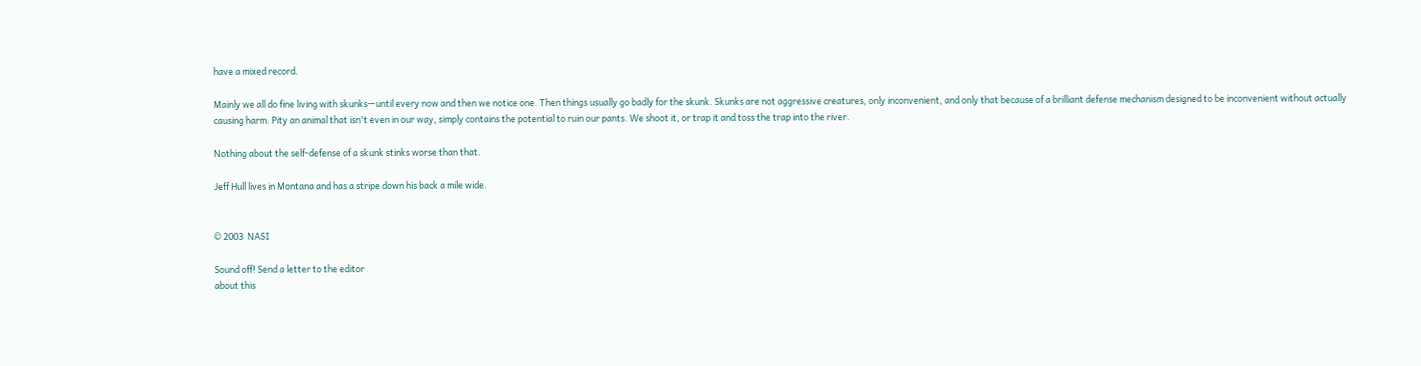have a mixed record.

Mainly we all do fine living with skunks—until every now and then we notice one. Then things usually go badly for the skunk. Skunks are not aggressive creatures, only inconvenient, and only that because of a brilliant defense mechanism designed to be inconvenient without actually causing harm. Pity an animal that isn't even in our way, simply contains the potential to ruin our pants. We shoot it, or trap it and toss the trap into the river.

Nothing about the self-defense of a skunk stinks worse than that.

Jeff Hull lives in Montana and has a stripe down his back a mile wide.


© 2003  NASI

Sound off! Send a letter to the editor
about this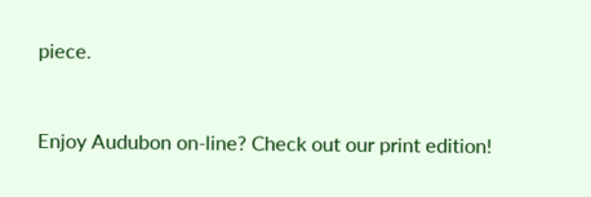piece.


Enjoy Audubon on-line? Check out our print edition!